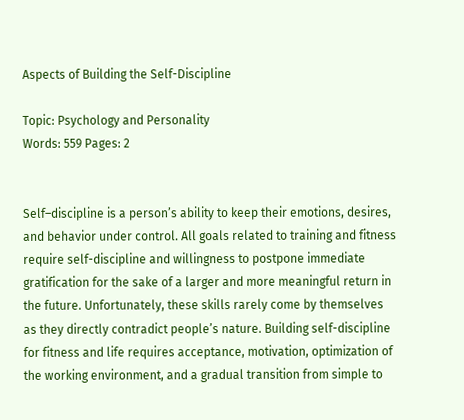Aspects of Building the Self-Discipline

Topic: Psychology and Personality
Words: 559 Pages: 2


Self–discipline is a person’s ability to keep their emotions, desires, and behavior under control. All goals related to training and fitness require self-discipline and willingness to postpone immediate gratification for the sake of a larger and more meaningful return in the future. Unfortunately, these skills rarely come by themselves as they directly contradict people’s nature. Building self-discipline for fitness and life requires acceptance, motivation, optimization of the working environment, and a gradual transition from simple to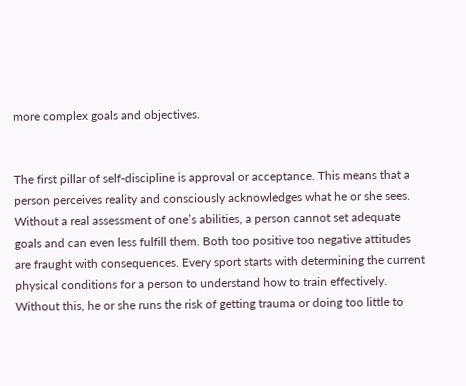more complex goals and objectives.


The first pillar of self-discipline is approval or acceptance. This means that a person perceives reality and consciously acknowledges what he or she sees. Without a real assessment of one’s abilities, a person cannot set adequate goals and can even less fulfill them. Both too positive too negative attitudes are fraught with consequences. Every sport starts with determining the current physical conditions for a person to understand how to train effectively. Without this, he or she runs the risk of getting trauma or doing too little to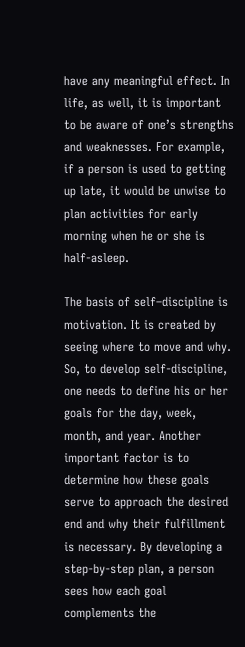have any meaningful effect. In life, as well, it is important to be aware of one’s strengths and weaknesses. For example, if a person is used to getting up late, it would be unwise to plan activities for early morning when he or she is half-asleep.

The basis of self–discipline is motivation. It is created by seeing where to move and why. So, to develop self-discipline, one needs to define his or her goals for the day, week, month, and year. Another important factor is to determine how these goals serve to approach the desired end and why their fulfillment is necessary. By developing a step-by-step plan, a person sees how each goal complements the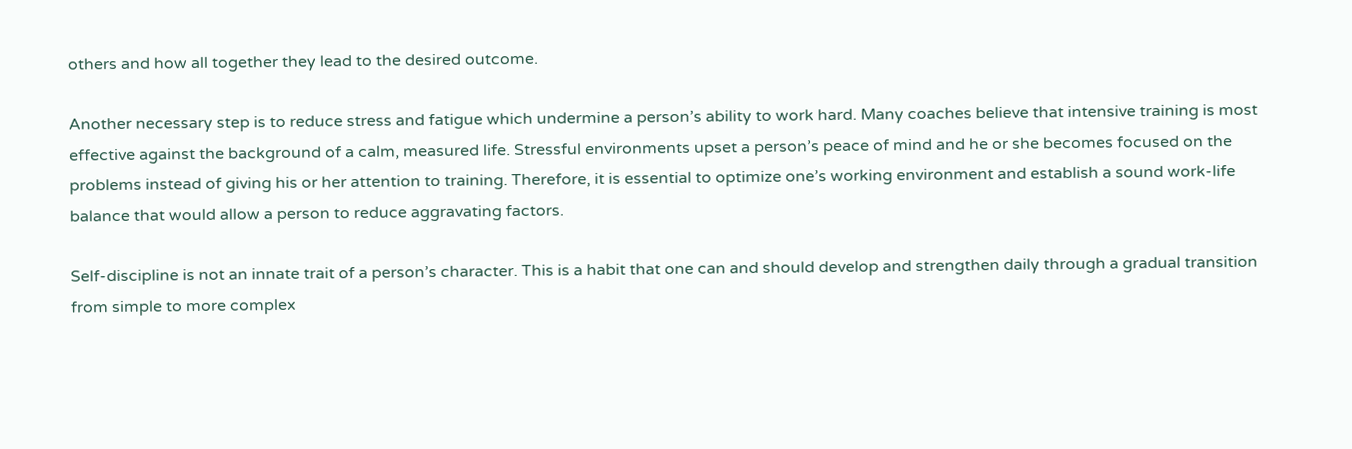others and how all together they lead to the desired outcome.

Another necessary step is to reduce stress and fatigue which undermine a person’s ability to work hard. Many coaches believe that intensive training is most effective against the background of a calm, measured life. Stressful environments upset a person’s peace of mind and he or she becomes focused on the problems instead of giving his or her attention to training. Therefore, it is essential to optimize one’s working environment and establish a sound work-life balance that would allow a person to reduce aggravating factors.

Self-discipline is not an innate trait of a person’s character. This is a habit that one can and should develop and strengthen daily through a gradual transition from simple to more complex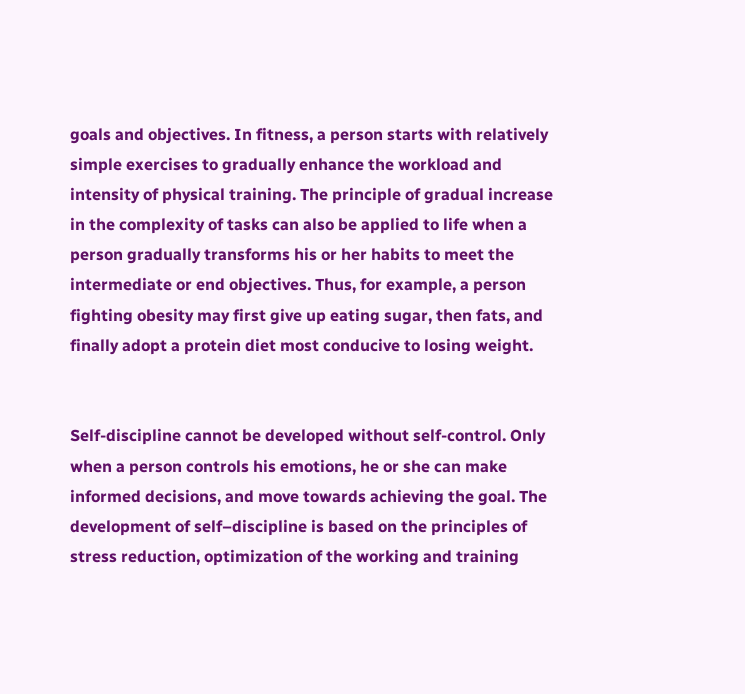goals and objectives. In fitness, a person starts with relatively simple exercises to gradually enhance the workload and intensity of physical training. The principle of gradual increase in the complexity of tasks can also be applied to life when a person gradually transforms his or her habits to meet the intermediate or end objectives. Thus, for example, a person fighting obesity may first give up eating sugar, then fats, and finally adopt a protein diet most conducive to losing weight.


Self-discipline cannot be developed without self-control. Only when a person controls his emotions, he or she can make informed decisions, and move towards achieving the goal. The development of self–discipline is based on the principles of stress reduction, optimization of the working and training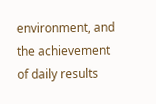environment, and the achievement of daily results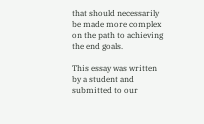that should necessarily be made more complex on the path to achieving the end goals.

This essay was written by a student and submitted to our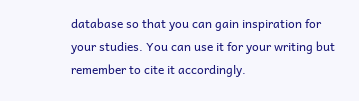database so that you can gain inspiration for your studies. You can use it for your writing but remember to cite it accordingly.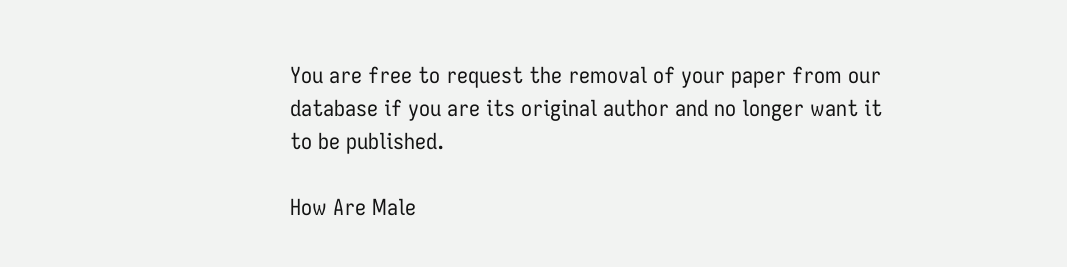You are free to request the removal of your paper from our database if you are its original author and no longer want it to be published.

How Are Male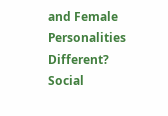and Female Personalities Different?
Social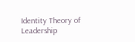Identity Theory of Leadership